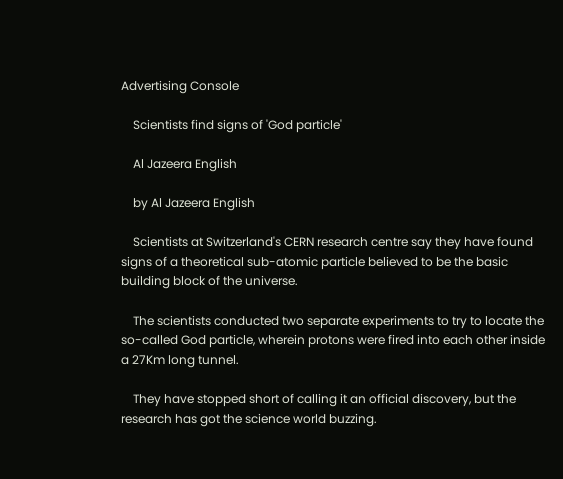Advertising Console

    Scientists find signs of 'God particle'

    Al Jazeera English

    by Al Jazeera English

    Scientists at Switzerland's CERN research centre say they have found signs of a theoretical sub-atomic particle believed to be the basic building block of the universe.

    The scientists conducted two separate experiments to try to locate the so-called God particle, wherein protons were fired into each other inside a 27Km long tunnel.

    They have stopped short of calling it an official discovery, but the research has got the science world buzzing.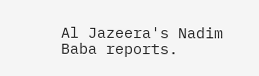Al Jazeera's Nadim Baba reports.